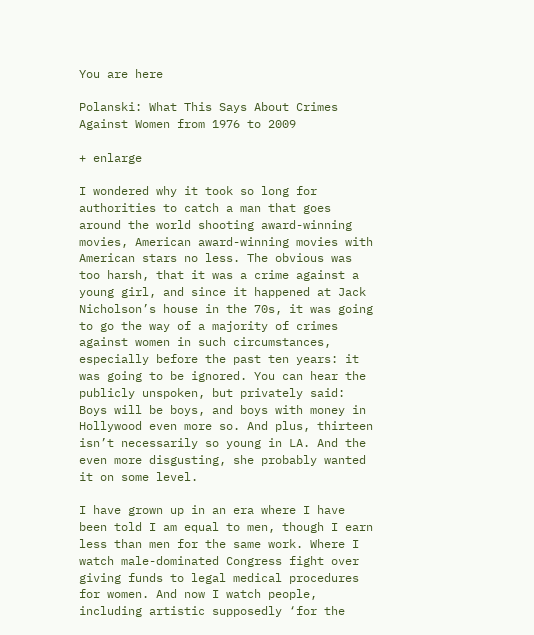You are here

Polanski: What This Says About Crimes Against Women from 1976 to 2009

+ enlarge

I wondered why it took so long for authorities to catch a man that goes around the world shooting award-winning movies, American award-winning movies with American stars no less. The obvious was too harsh, that it was a crime against a young girl, and since it happened at Jack Nicholson’s house in the 70s, it was going to go the way of a majority of crimes against women in such circumstances, especially before the past ten years: it was going to be ignored. You can hear the publicly unspoken, but privately said: Boys will be boys, and boys with money in Hollywood even more so. And plus, thirteen isn’t necessarily so young in LA. And the even more disgusting, she probably wanted it on some level.

I have grown up in an era where I have been told I am equal to men, though I earn less than men for the same work. Where I watch male-dominated Congress fight over giving funds to legal medical procedures for women. And now I watch people, including artistic supposedly ‘for the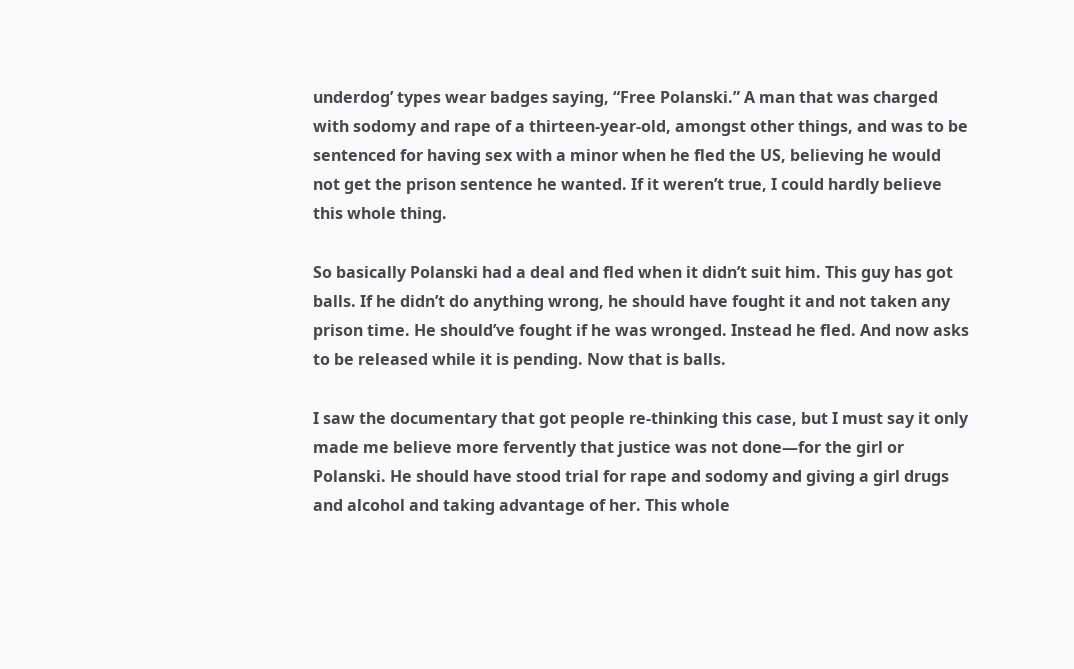underdog’ types wear badges saying, “Free Polanski.” A man that was charged with sodomy and rape of a thirteen-year-old, amongst other things, and was to be sentenced for having sex with a minor when he fled the US, believing he would not get the prison sentence he wanted. If it weren’t true, I could hardly believe this whole thing.

So basically Polanski had a deal and fled when it didn’t suit him. This guy has got balls. If he didn’t do anything wrong, he should have fought it and not taken any prison time. He should’ve fought if he was wronged. Instead he fled. And now asks to be released while it is pending. Now that is balls.

I saw the documentary that got people re-thinking this case, but I must say it only made me believe more fervently that justice was not done—for the girl or Polanski. He should have stood trial for rape and sodomy and giving a girl drugs and alcohol and taking advantage of her. This whole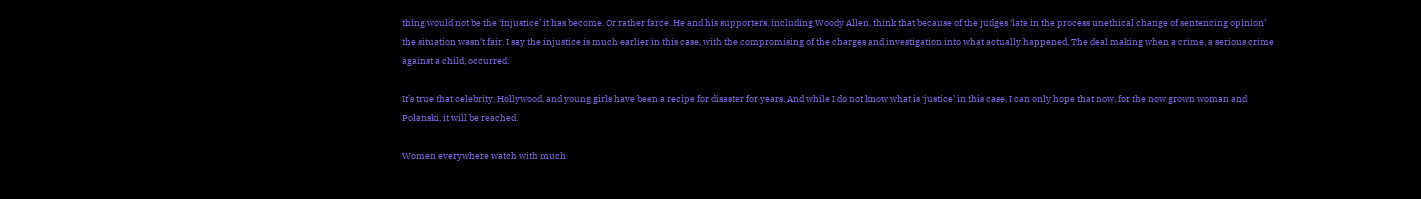thing would not be the ‘injustice’ it has become. Or rather farce. He and his supporters, including Woody Allen, think that because of the judges ‘late in the process unethical change of sentencing opinion’ the situation wasn’t fair. I say the injustice is much earlier in this case, with the compromising of the charges and investigation into what actually happened. The deal making when a crime, a serious crime against a child, occurred.

It’s true that celebrity, Hollywood, and young girls have been a recipe for disaster for years. And while I do not know what is ‘justice’ in this case, I can only hope that now, for the now grown woman and Polanski, it will be reached.

Women everywhere watch with much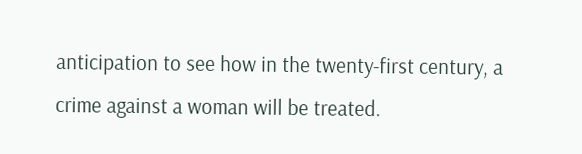anticipation to see how in the twenty-first century, a crime against a woman will be treated.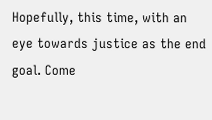Hopefully, this time, with an eye towards justice as the end goal. Come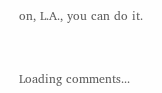on, L.A., you can do it.


Loading comments...